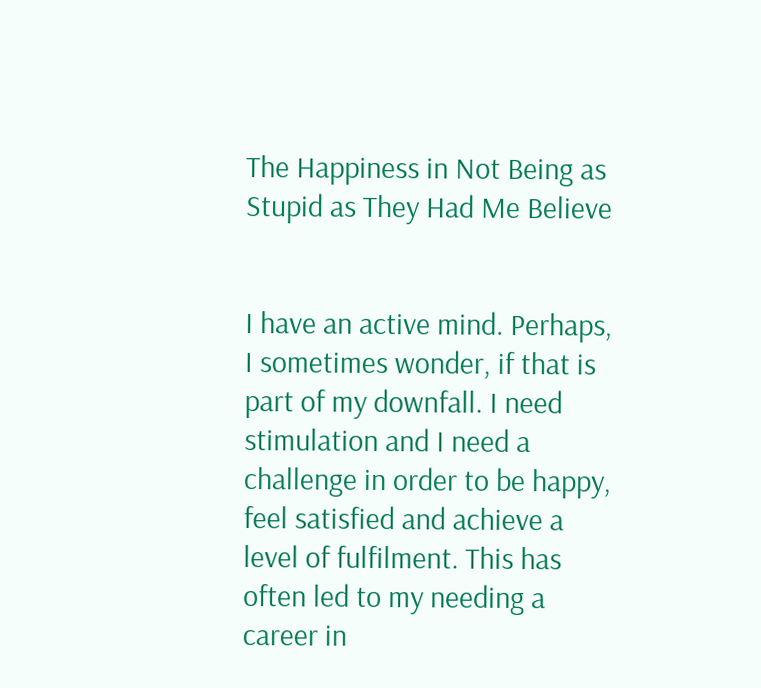The Happiness in Not Being as Stupid as They Had Me Believe


I have an active mind. Perhaps, I sometimes wonder, if that is part of my downfall. I need stimulation and I need a challenge in order to be happy, feel satisfied and achieve a level of fulfilment. This has often led to my needing a career in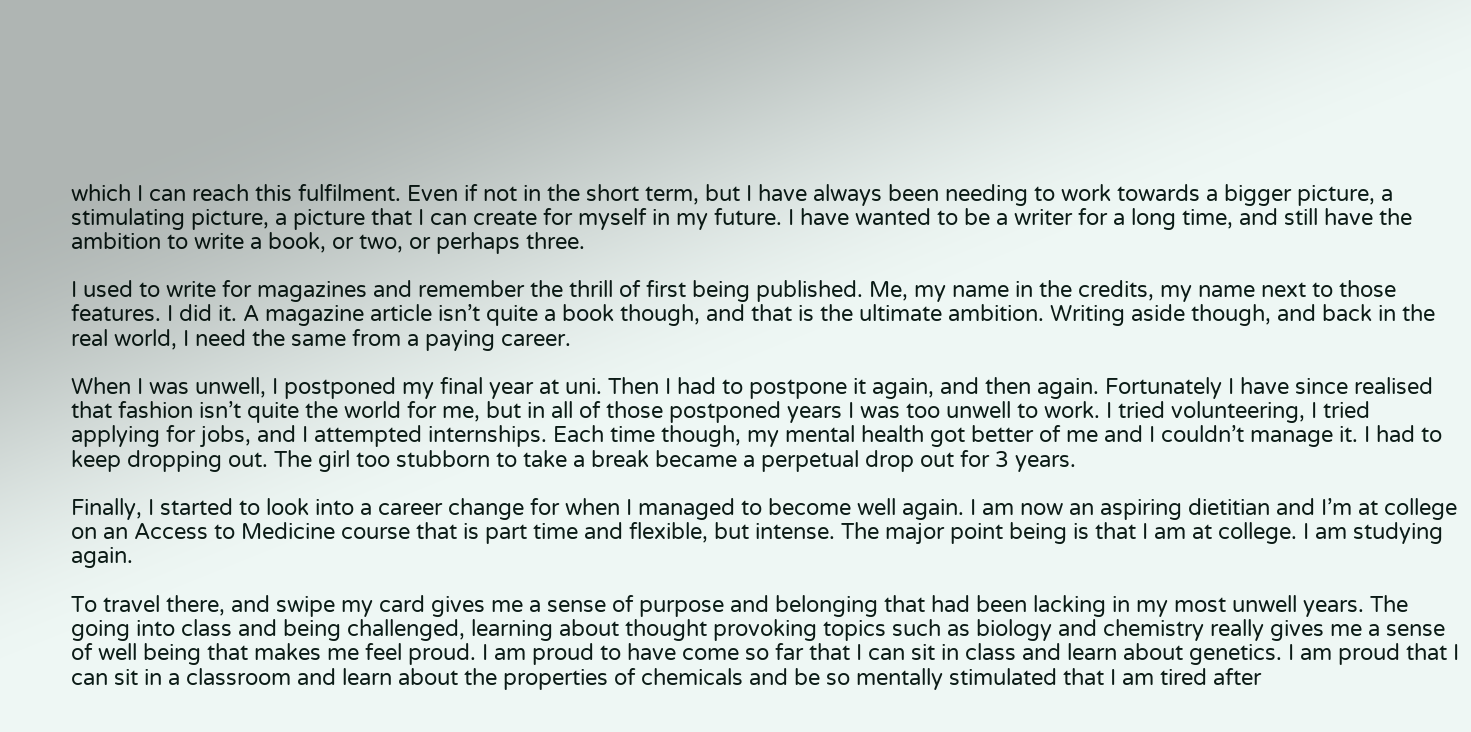which I can reach this fulfilment. Even if not in the short term, but I have always been needing to work towards a bigger picture, a stimulating picture, a picture that I can create for myself in my future. I have wanted to be a writer for a long time, and still have the ambition to write a book, or two, or perhaps three.

I used to write for magazines and remember the thrill of first being published. Me, my name in the credits, my name next to those features. I did it. A magazine article isn’t quite a book though, and that is the ultimate ambition. Writing aside though, and back in the real world, I need the same from a paying career.

When I was unwell, I postponed my final year at uni. Then I had to postpone it again, and then again. Fortunately I have since realised that fashion isn’t quite the world for me, but in all of those postponed years I was too unwell to work. I tried volunteering, I tried applying for jobs, and I attempted internships. Each time though, my mental health got better of me and I couldn’t manage it. I had to keep dropping out. The girl too stubborn to take a break became a perpetual drop out for 3 years.

Finally, I started to look into a career change for when I managed to become well again. I am now an aspiring dietitian and I’m at college on an Access to Medicine course that is part time and flexible, but intense. The major point being is that I am at college. I am studying again.

To travel there, and swipe my card gives me a sense of purpose and belonging that had been lacking in my most unwell years. The going into class and being challenged, learning about thought provoking topics such as biology and chemistry really gives me a sense of well being that makes me feel proud. I am proud to have come so far that I can sit in class and learn about genetics. I am proud that I can sit in a classroom and learn about the properties of chemicals and be so mentally stimulated that I am tired after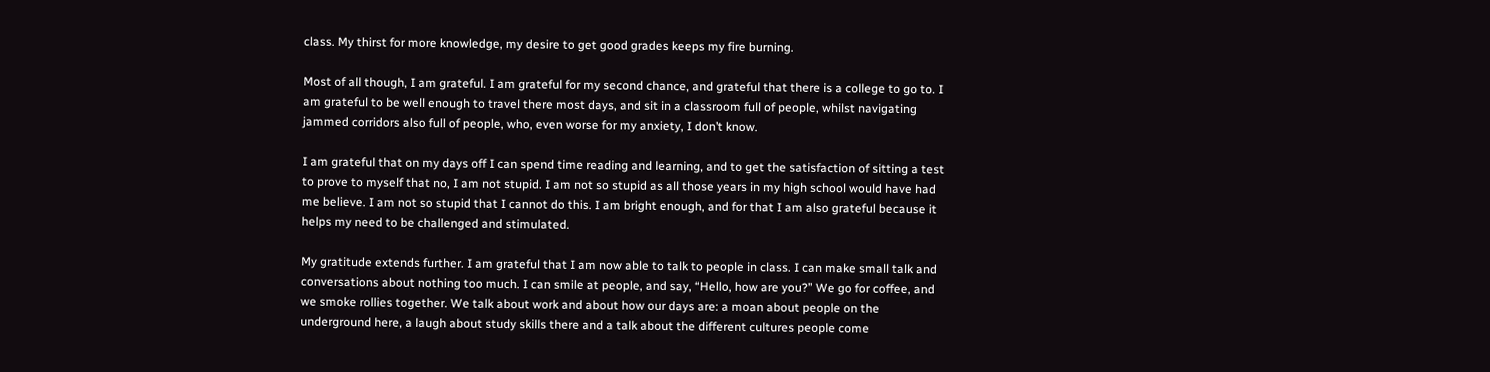class. My thirst for more knowledge, my desire to get good grades keeps my fire burning.

Most of all though, I am grateful. I am grateful for my second chance, and grateful that there is a college to go to. I am grateful to be well enough to travel there most days, and sit in a classroom full of people, whilst navigating jammed corridors also full of people, who, even worse for my anxiety, I don’t know.

I am grateful that on my days off I can spend time reading and learning, and to get the satisfaction of sitting a test to prove to myself that no, I am not stupid. I am not so stupid as all those years in my high school would have had me believe. I am not so stupid that I cannot do this. I am bright enough, and for that I am also grateful because it helps my need to be challenged and stimulated.

My gratitude extends further. I am grateful that I am now able to talk to people in class. I can make small talk and conversations about nothing too much. I can smile at people, and say, “Hello, how are you?” We go for coffee, and we smoke rollies together. We talk about work and about how our days are: a moan about people on the underground here, a laugh about study skills there and a talk about the different cultures people come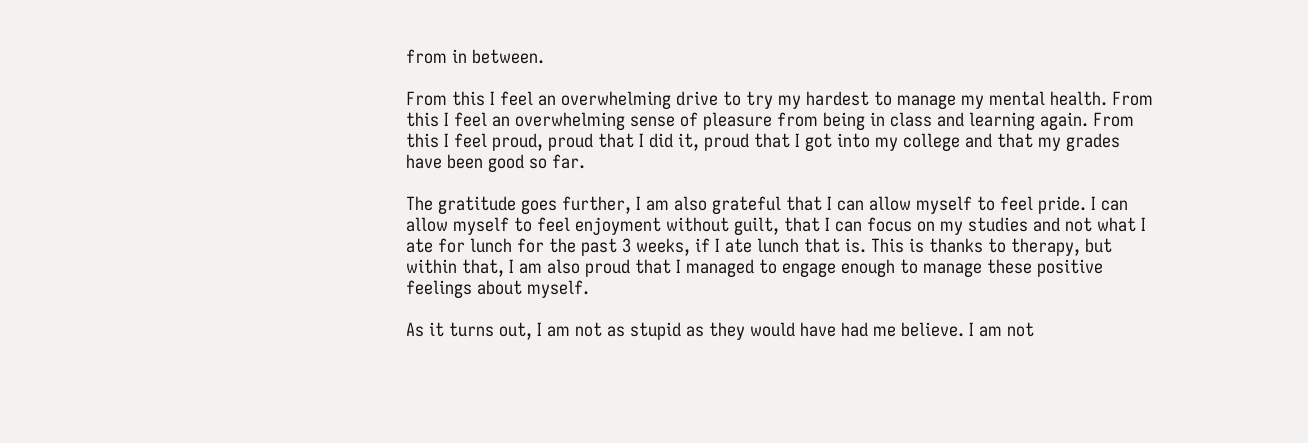from in between.

From this I feel an overwhelming drive to try my hardest to manage my mental health. From this I feel an overwhelming sense of pleasure from being in class and learning again. From this I feel proud, proud that I did it, proud that I got into my college and that my grades have been good so far.

The gratitude goes further, I am also grateful that I can allow myself to feel pride. I can allow myself to feel enjoyment without guilt, that I can focus on my studies and not what I ate for lunch for the past 3 weeks, if I ate lunch that is. This is thanks to therapy, but within that, I am also proud that I managed to engage enough to manage these positive feelings about myself.

As it turns out, I am not as stupid as they would have had me believe. I am not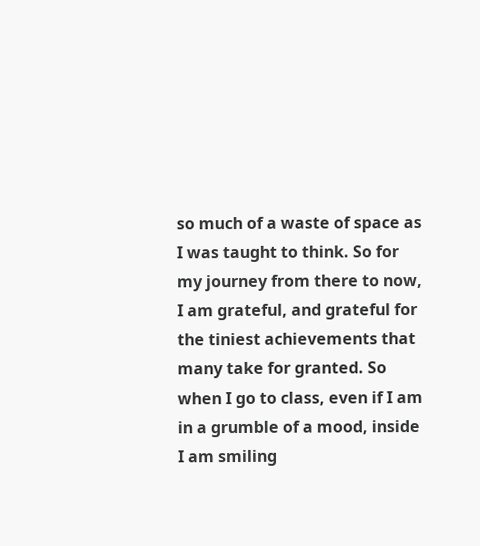so much of a waste of space as I was taught to think. So for my journey from there to now, I am grateful, and grateful for the tiniest achievements that many take for granted. So when I go to class, even if I am in a grumble of a mood, inside I am smiling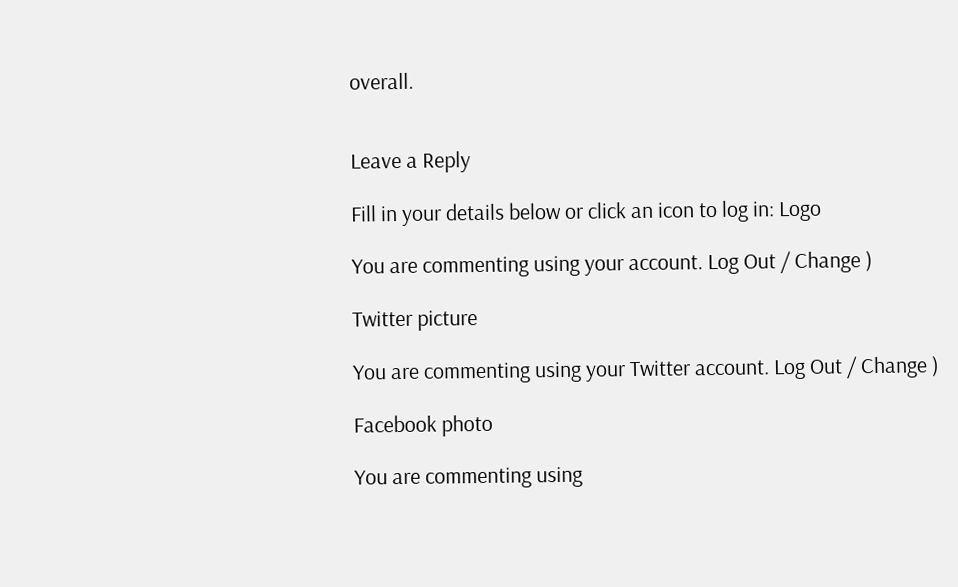overall.


Leave a Reply

Fill in your details below or click an icon to log in: Logo

You are commenting using your account. Log Out / Change )

Twitter picture

You are commenting using your Twitter account. Log Out / Change )

Facebook photo

You are commenting using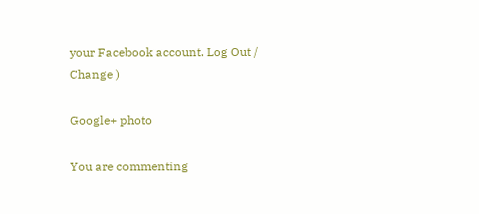your Facebook account. Log Out / Change )

Google+ photo

You are commenting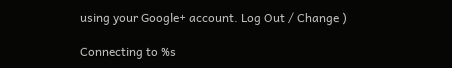using your Google+ account. Log Out / Change )

Connecting to %s